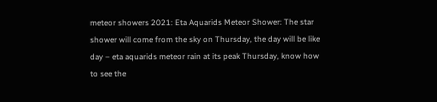meteor showers 2021: Eta Aquarids Meteor Shower: The star shower will come from the sky on Thursday, the day will be like day – eta aquarids meteor rain at its peak Thursday, know how to see the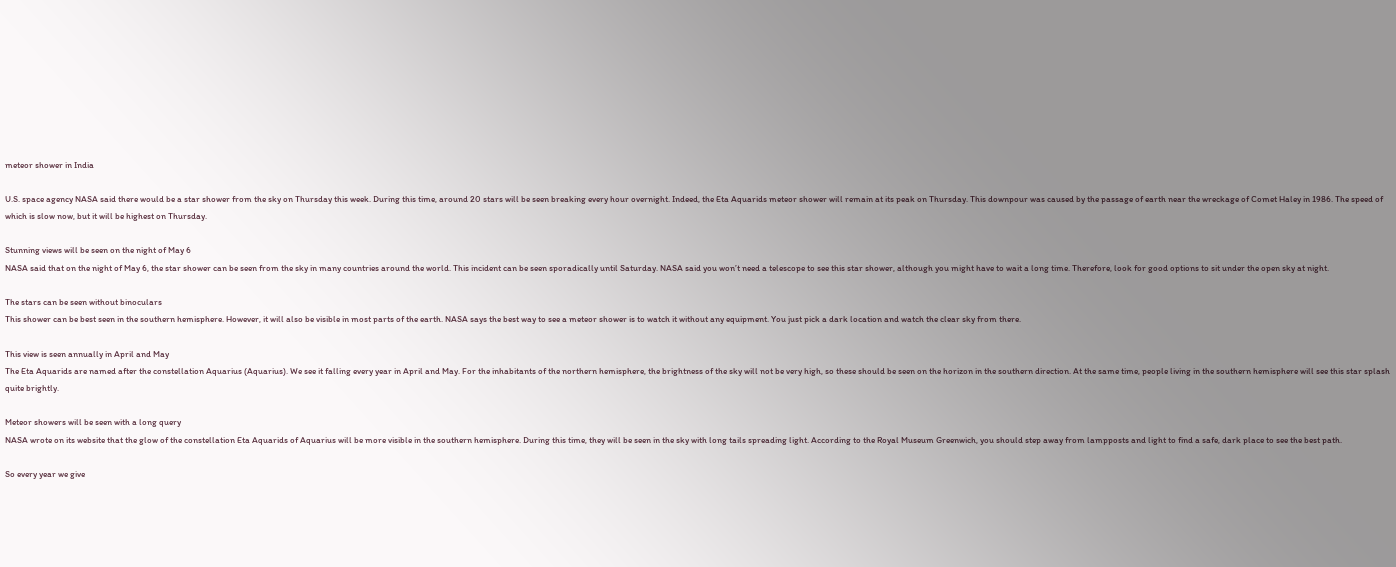meteor shower in India

U.S. space agency NASA said there would be a star shower from the sky on Thursday this week. During this time, around 20 stars will be seen breaking every hour overnight. Indeed, the Eta Aquarids meteor shower will remain at its peak on Thursday. This downpour was caused by the passage of earth near the wreckage of Comet Haley in 1986. The speed of which is slow now, but it will be highest on Thursday.

Stunning views will be seen on the night of May 6
NASA said that on the night of May 6, the star shower can be seen from the sky in many countries around the world. This incident can be seen sporadically until Saturday. NASA said you won’t need a telescope to see this star shower, although you might have to wait a long time. Therefore, look for good options to sit under the open sky at night.

The stars can be seen without binoculars
This shower can be best seen in the southern hemisphere. However, it will also be visible in most parts of the earth. NASA says the best way to see a meteor shower is to watch it without any equipment. You just pick a dark location and watch the clear sky from there.

This view is seen annually in April and May
The Eta Aquarids are named after the constellation Aquarius (Aquarius). We see it falling every year in April and May. For the inhabitants of the northern hemisphere, the brightness of the sky will not be very high, so these should be seen on the horizon in the southern direction. At the same time, people living in the southern hemisphere will see this star splash quite brightly.

Meteor showers will be seen with a long query
NASA wrote on its website that the glow of the constellation Eta Aquarids of Aquarius will be more visible in the southern hemisphere. During this time, they will be seen in the sky with long tails spreading light. According to the Royal Museum Greenwich, you should step away from lampposts and light to find a safe, dark place to see the best path.

So every year we give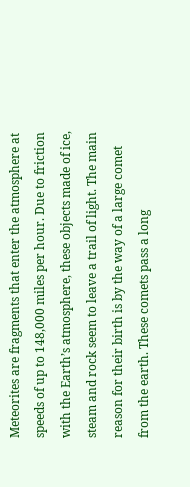Meteorites are fragments that enter the atmosphere at speeds of up to 148,000 miles per hour. Due to friction with the Earth’s atmosphere, these objects made of ice, steam and rock seem to leave a trail of light. The main reason for their birth is by the way of a large comet from the earth. These comets pass a long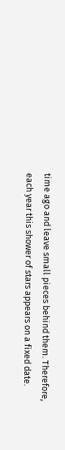time ago and leave small pieces behind them. Therefore, each year this shower of stars appears on a fixed date.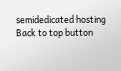semidedicated hosting
Back to top button